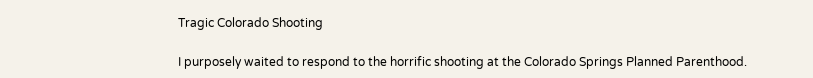Tragic Colorado Shooting

I purposely waited to respond to the horrific shooting at the Colorado Springs Planned Parenthood.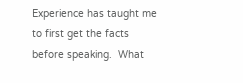Experience has taught me to first get the facts before speaking.  What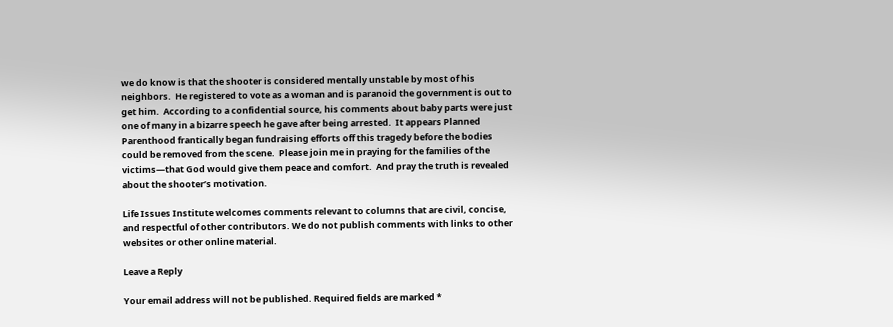we do know is that the shooter is considered mentally unstable by most of his neighbors.  He registered to vote as a woman and is paranoid the government is out to get him.  According to a confidential source, his comments about baby parts were just one of many in a bizarre speech he gave after being arrested.  It appears Planned Parenthood frantically began fundraising efforts off this tragedy before the bodies could be removed from the scene.  Please join me in praying for the families of the victims—that God would give them peace and comfort.  And pray the truth is revealed about the shooter’s motivation.

Life Issues Institute welcomes comments relevant to columns that are civil, concise, and respectful of other contributors. We do not publish comments with links to other websites or other online material.

Leave a Reply

Your email address will not be published. Required fields are marked *